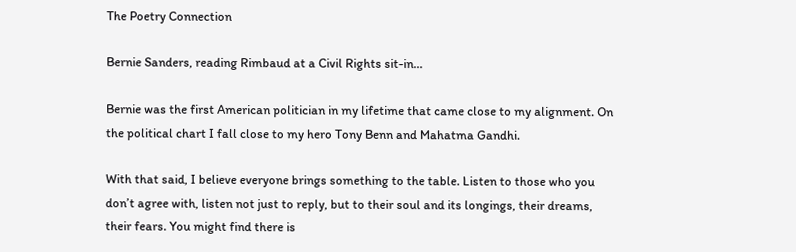The Poetry Connection

Bernie Sanders, reading Rimbaud at a Civil Rights sit-in…

Bernie was the first American politician in my lifetime that came close to my alignment. On the political chart I fall close to my hero Tony Benn and Mahatma Gandhi.

With that said, I believe everyone brings something to the table. Listen to those who you don’t agree with, listen not just to reply, but to their soul and its longings, their dreams, their fears. You might find there is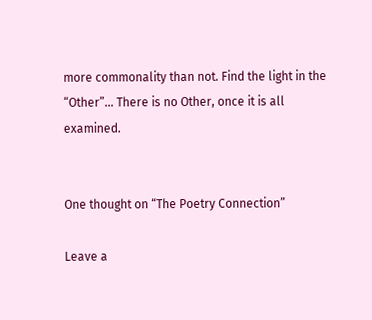more commonality than not. Find the light in the “Other”… There is no Other, once it is all examined.


One thought on “The Poetry Connection”

Leave a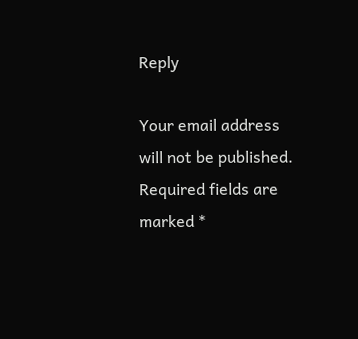Reply

Your email address will not be published. Required fields are marked *